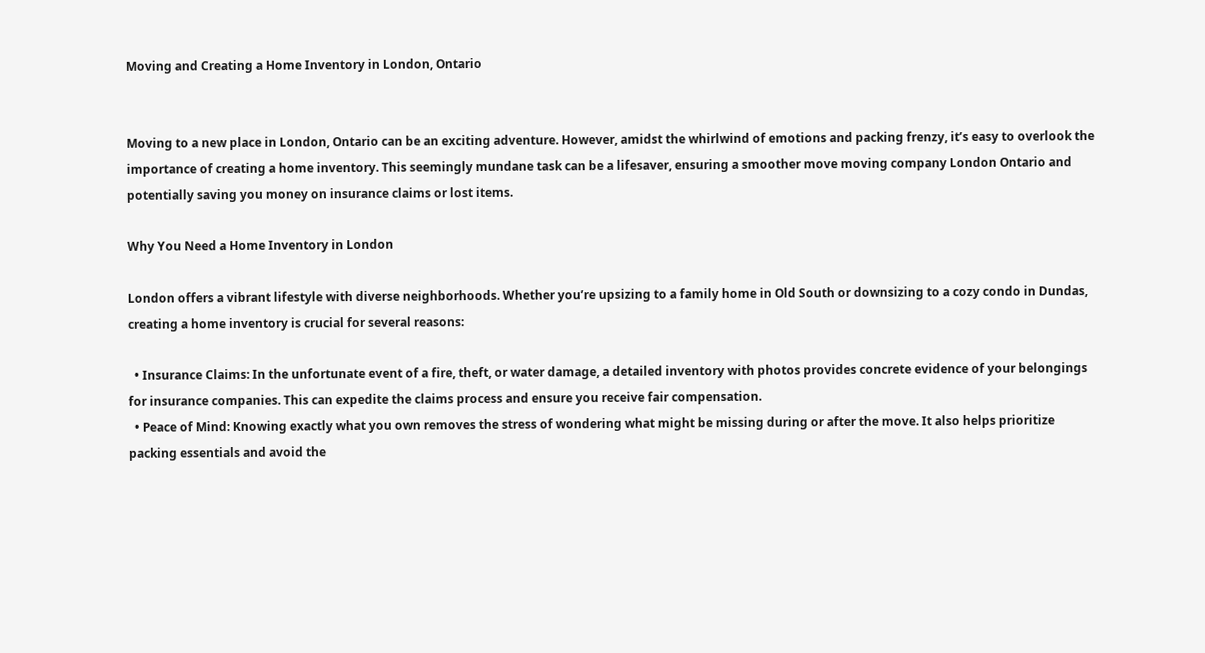Moving and Creating a Home Inventory in London, Ontario


Moving to a new place in London, Ontario can be an exciting adventure. However, amidst the whirlwind of emotions and packing frenzy, it’s easy to overlook the importance of creating a home inventory. This seemingly mundane task can be a lifesaver, ensuring a smoother move moving company London Ontario and potentially saving you money on insurance claims or lost items.

Why You Need a Home Inventory in London

London offers a vibrant lifestyle with diverse neighborhoods. Whether you’re upsizing to a family home in Old South or downsizing to a cozy condo in Dundas, creating a home inventory is crucial for several reasons:

  • Insurance Claims: In the unfortunate event of a fire, theft, or water damage, a detailed inventory with photos provides concrete evidence of your belongings for insurance companies. This can expedite the claims process and ensure you receive fair compensation.
  • Peace of Mind: Knowing exactly what you own removes the stress of wondering what might be missing during or after the move. It also helps prioritize packing essentials and avoid the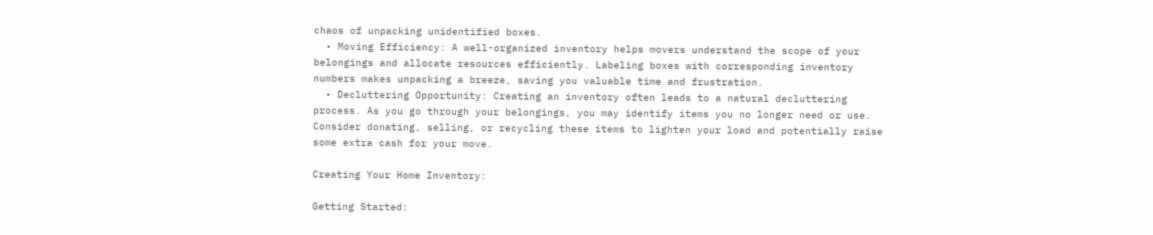chaos of unpacking unidentified boxes.
  • Moving Efficiency: A well-organized inventory helps movers understand the scope of your belongings and allocate resources efficiently. Labeling boxes with corresponding inventory numbers makes unpacking a breeze, saving you valuable time and frustration.
  • Decluttering Opportunity: Creating an inventory often leads to a natural decluttering process. As you go through your belongings, you may identify items you no longer need or use. Consider donating, selling, or recycling these items to lighten your load and potentially raise some extra cash for your move.

Creating Your Home Inventory:

Getting Started: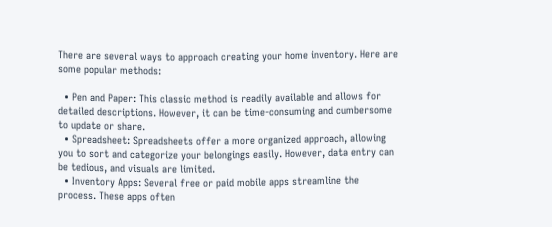There are several ways to approach creating your home inventory. Here are some popular methods:

  • Pen and Paper: This classic method is readily available and allows for detailed descriptions. However, it can be time-consuming and cumbersome to update or share.
  • Spreadsheet: Spreadsheets offer a more organized approach, allowing you to sort and categorize your belongings easily. However, data entry can be tedious, and visuals are limited.
  • Inventory Apps: Several free or paid mobile apps streamline the process. These apps often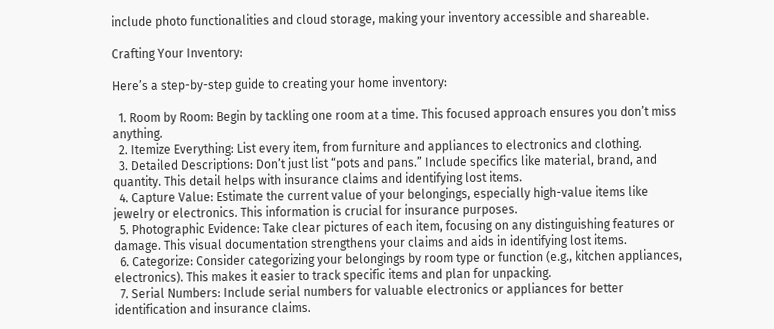include photo functionalities and cloud storage, making your inventory accessible and shareable.

Crafting Your Inventory:

Here’s a step-by-step guide to creating your home inventory:

  1. Room by Room: Begin by tackling one room at a time. This focused approach ensures you don’t miss anything.
  2. Itemize Everything: List every item, from furniture and appliances to electronics and clothing.
  3. Detailed Descriptions: Don’t just list “pots and pans.” Include specifics like material, brand, and quantity. This detail helps with insurance claims and identifying lost items.
  4. Capture Value: Estimate the current value of your belongings, especially high-value items like jewelry or electronics. This information is crucial for insurance purposes.
  5. Photographic Evidence: Take clear pictures of each item, focusing on any distinguishing features or damage. This visual documentation strengthens your claims and aids in identifying lost items.
  6. Categorize: Consider categorizing your belongings by room type or function (e.g., kitchen appliances, electronics). This makes it easier to track specific items and plan for unpacking.
  7. Serial Numbers: Include serial numbers for valuable electronics or appliances for better identification and insurance claims.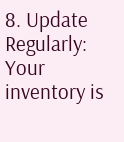8. Update Regularly: Your inventory is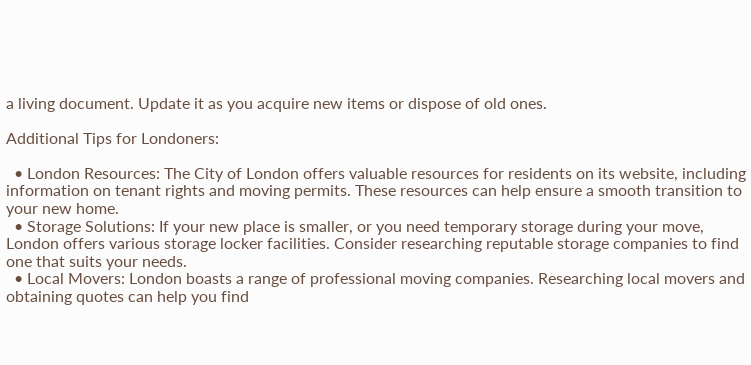a living document. Update it as you acquire new items or dispose of old ones.

Additional Tips for Londoners:

  • London Resources: The City of London offers valuable resources for residents on its website, including information on tenant rights and moving permits. These resources can help ensure a smooth transition to your new home.
  • Storage Solutions: If your new place is smaller, or you need temporary storage during your move, London offers various storage locker facilities. Consider researching reputable storage companies to find one that suits your needs.
  • Local Movers: London boasts a range of professional moving companies. Researching local movers and obtaining quotes can help you find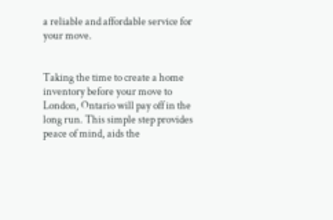a reliable and affordable service for your move.


Taking the time to create a home inventory before your move to London, Ontario will pay off in the long run. This simple step provides peace of mind, aids the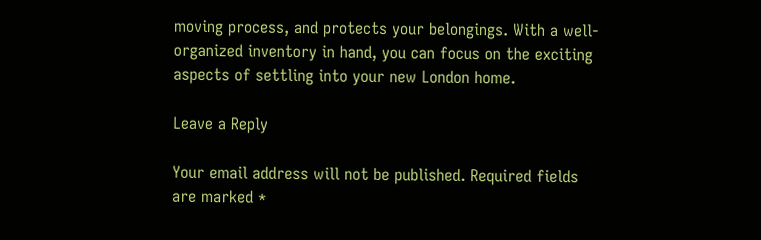moving process, and protects your belongings. With a well-organized inventory in hand, you can focus on the exciting aspects of settling into your new London home.

Leave a Reply

Your email address will not be published. Required fields are marked *